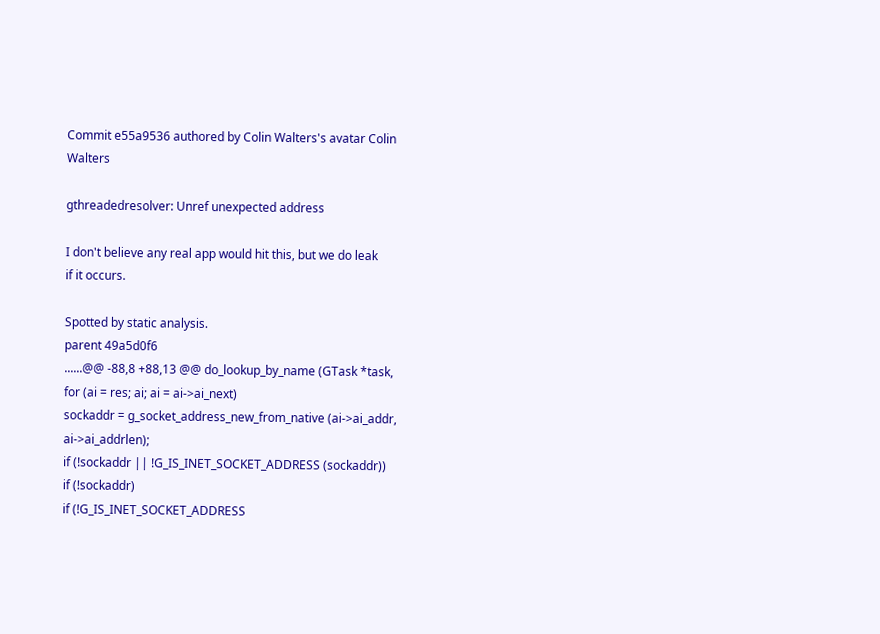Commit e55a9536 authored by Colin Walters's avatar Colin Walters

gthreadedresolver: Unref unexpected address

I don't believe any real app would hit this, but we do leak
if it occurs.

Spotted by static analysis.
parent 49a5d0f6
......@@ -88,8 +88,13 @@ do_lookup_by_name (GTask *task,
for (ai = res; ai; ai = ai->ai_next)
sockaddr = g_socket_address_new_from_native (ai->ai_addr, ai->ai_addrlen);
if (!sockaddr || !G_IS_INET_SOCKET_ADDRESS (sockaddr))
if (!sockaddr)
if (!G_IS_INET_SOCKET_ADDRESS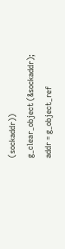(sockaddr))
g_clear_object (&sockaddr);
addr = g_object_ref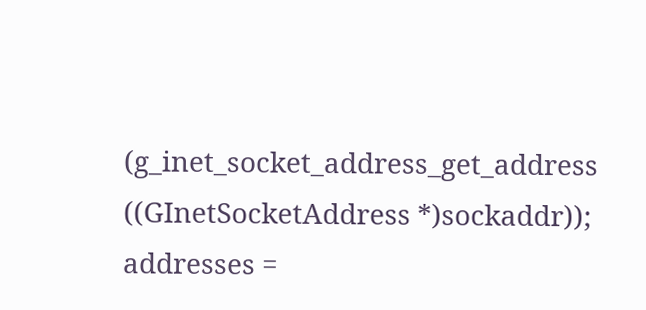(g_inet_socket_address_get_address ((GInetSocketAddress *)sockaddr));
addresses =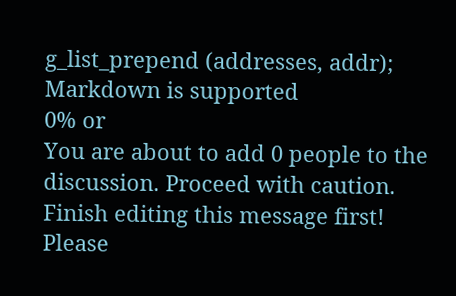g_list_prepend (addresses, addr);
Markdown is supported
0% or
You are about to add 0 people to the discussion. Proceed with caution.
Finish editing this message first!
Please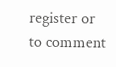register or to comment